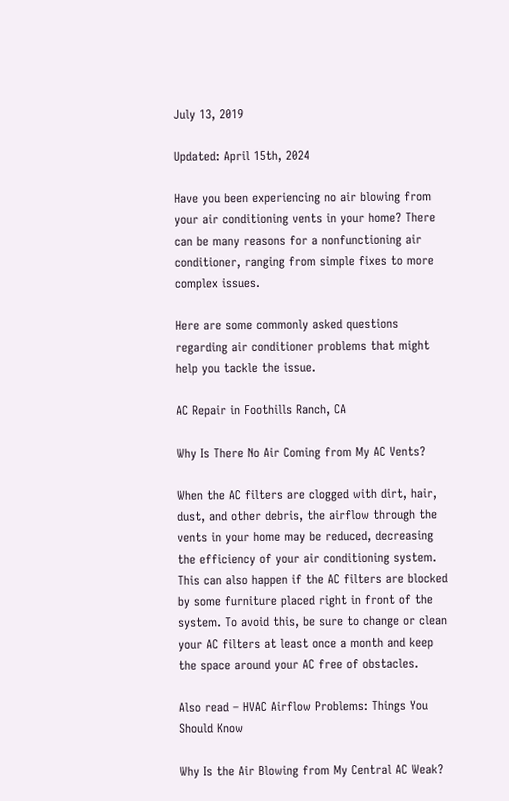July 13, 2019

Updated: April 15th, 2024

Have you been experiencing no air blowing from your air conditioning vents in your home? There can be many reasons for a nonfunctioning air conditioner, ranging from simple fixes to more complex issues.

Here are some commonly asked questions regarding air conditioner problems that might help you tackle the issue.

AC Repair in Foothills Ranch, CA

Why Is There No Air Coming from My AC Vents?

When the AC filters are clogged with dirt, hair, dust, and other debris, the airflow through the vents in your home may be reduced, decreasing the efficiency of your air conditioning system. This can also happen if the AC filters are blocked by some furniture placed right in front of the system. To avoid this, be sure to change or clean your AC filters at least once a month and keep the space around your AC free of obstacles.

Also read – HVAC Airflow Problems: Things You Should Know

Why Is the Air Blowing from My Central AC Weak?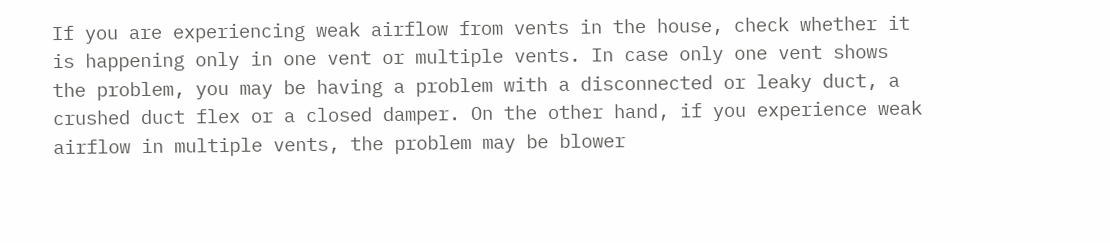If you are experiencing weak airflow from vents in the house, check whether it is happening only in one vent or multiple vents. In case only one vent shows the problem, you may be having a problem with a disconnected or leaky duct, a crushed duct flex or a closed damper. On the other hand, if you experience weak airflow in multiple vents, the problem may be blower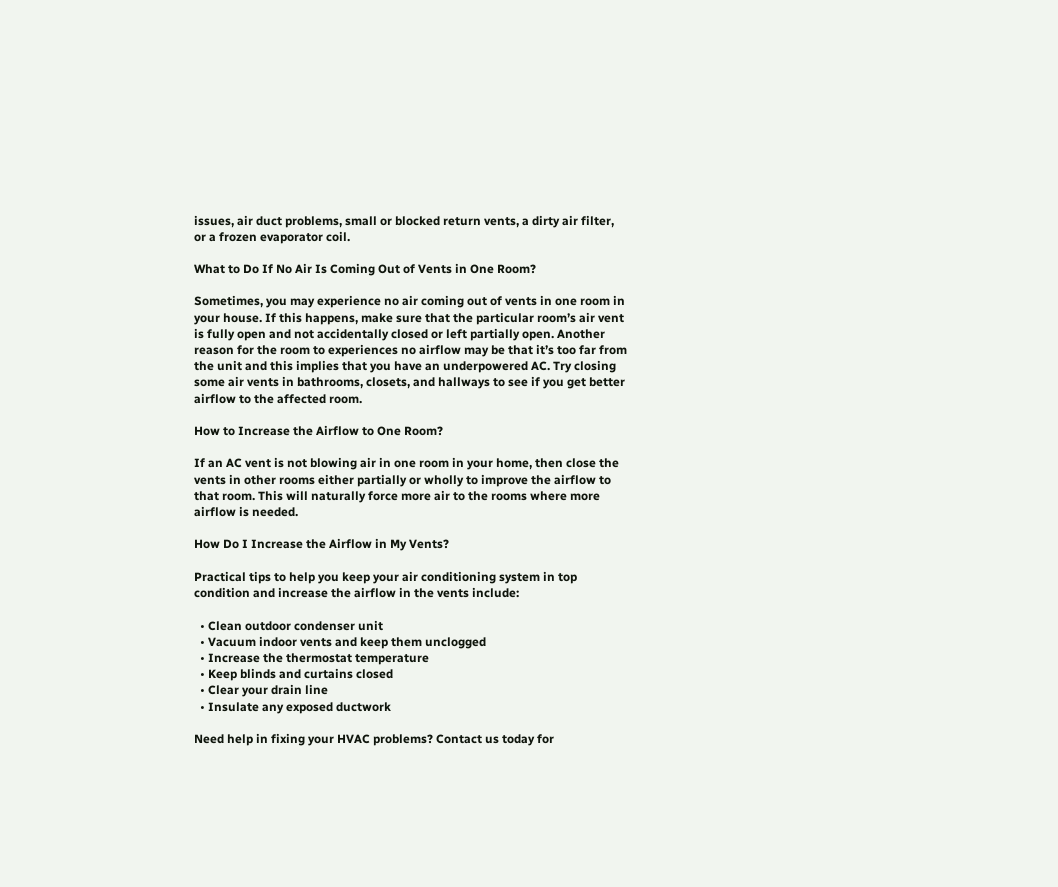issues, air duct problems, small or blocked return vents, a dirty air filter, or a frozen evaporator coil.

What to Do If No Air Is Coming Out of Vents in One Room?

Sometimes, you may experience no air coming out of vents in one room in your house. If this happens, make sure that the particular room’s air vent is fully open and not accidentally closed or left partially open. Another reason for the room to experiences no airflow may be that it’s too far from the unit and this implies that you have an underpowered AC. Try closing some air vents in bathrooms, closets, and hallways to see if you get better airflow to the affected room.

How to Increase the Airflow to One Room?

If an AC vent is not blowing air in one room in your home, then close the vents in other rooms either partially or wholly to improve the airflow to that room. This will naturally force more air to the rooms where more airflow is needed.

How Do I Increase the Airflow in My Vents?

Practical tips to help you keep your air conditioning system in top condition and increase the airflow in the vents include:

  • Clean outdoor condenser unit
  • Vacuum indoor vents and keep them unclogged
  • Increase the thermostat temperature
  • Keep blinds and curtains closed
  • Clear your drain line
  • Insulate any exposed ductwork

Need help in fixing your HVAC problems? Contact us today for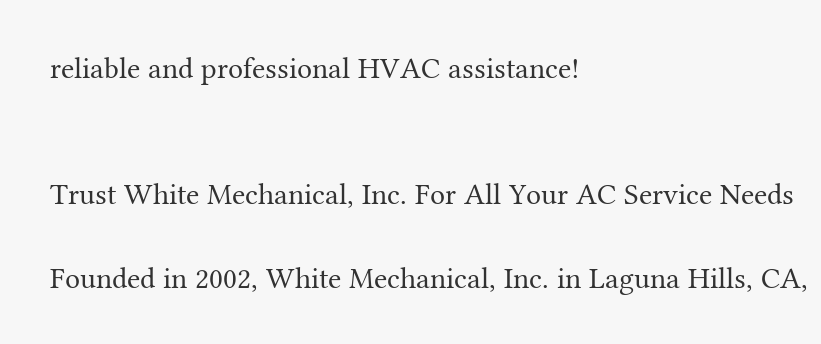reliable and professional HVAC assistance!


Trust White Mechanical, Inc. For All Your AC Service Needs

Founded in 2002, White Mechanical, Inc. in Laguna Hills, CA,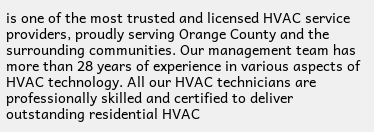is one of the most trusted and licensed HVAC service providers, proudly serving Orange County and the surrounding communities. Our management team has more than 28 years of experience in various aspects of HVAC technology. All our HVAC technicians are professionally skilled and certified to deliver outstanding residential HVAC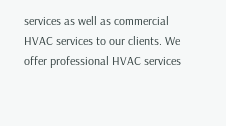services as well as commercial HVAC services to our clients. We offer professional HVAC services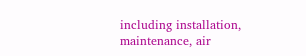including installation, maintenance, air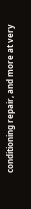conditioning repair, and more at very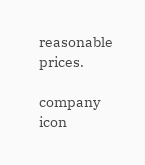reasonable prices.

company icon